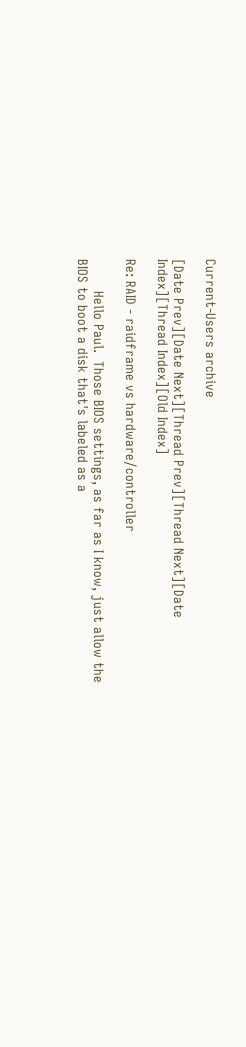Current-Users archive

[Date Prev][Date Next][Thread Prev][Thread Next][Date Index][Thread Index][Old Index]

Re: RAID - raidframe vs hardware/controller

        Hello Paul.  Those BIOS settings, as far as I know, just allow the
BIOS to boot a disk that's labeled as a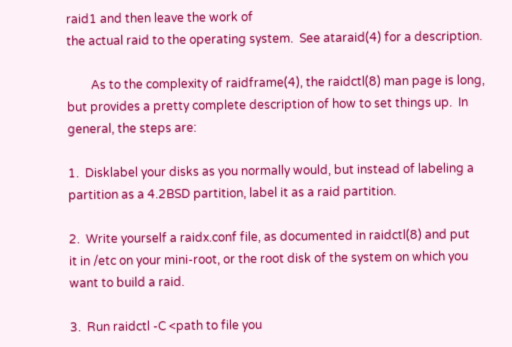raid1 and then leave the work of
the actual raid to the operating system.  See ataraid(4) for a description.

        As to the complexity of raidframe(4), the raidctl(8) man page is long,
but provides a pretty complete description of how to set things up.  In
general, the steps are:

1.  Disklabel your disks as you normally would, but instead of labeling a
partition as a 4.2BSD partition, label it as a raid partition.

2.  Write yourself a raidx.conf file, as documented in raidctl(8) and put
it in /etc on your mini-root, or the root disk of the system on which you
want to build a raid.

3.  Run raidctl -C <path to file you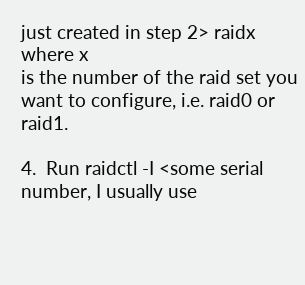just created in step 2> raidx where x
is the number of the raid set you  want to configure, i.e. raid0 or raid1.

4.  Run raidctl -I <some serial number, I usually use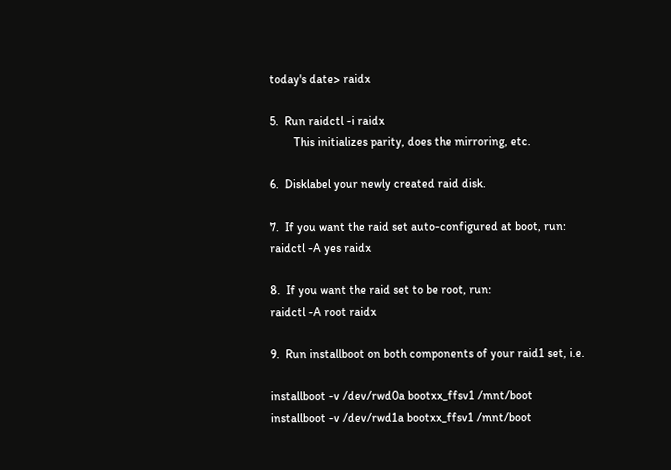today's date> raidx

5.  Run raidctl -i raidx
        This initializes parity, does the mirroring, etc.

6.  Disklabel your newly created raid disk.

7.  If you want the raid set auto-configured at boot, run:
raidctl -A yes raidx

8.  If you want the raid set to be root, run:
raidctl -A root raidx

9.  Run installboot on both components of your raid1 set, i.e.

installboot -v /dev/rwd0a bootxx_ffsv1 /mnt/boot
installboot -v /dev/rwd1a bootxx_ffsv1 /mnt/boot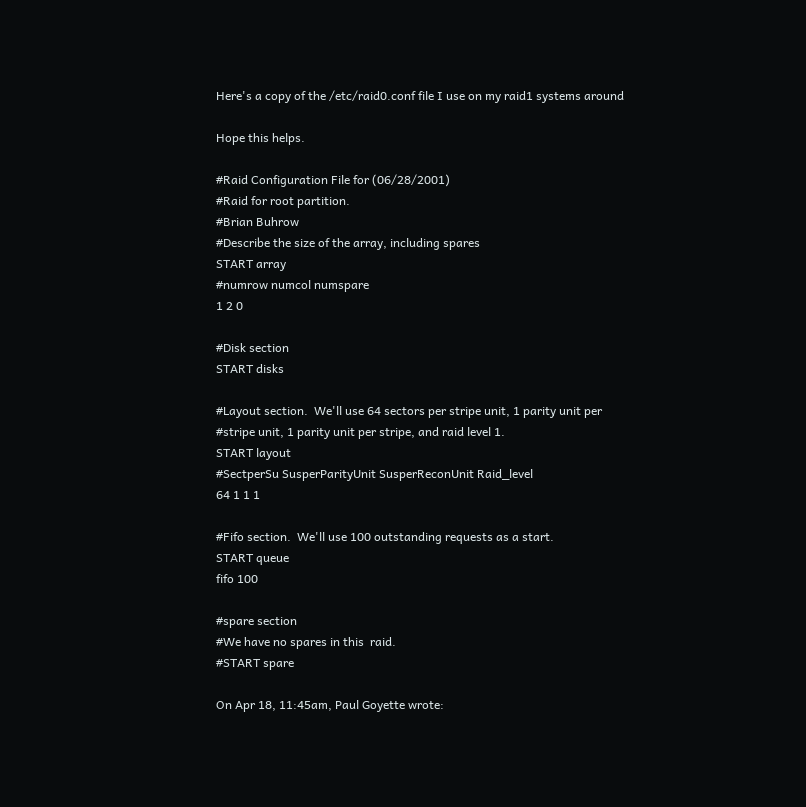Here's a copy of the /etc/raid0.conf file I use on my raid1 systems around

Hope this helps.

#Raid Configuration File for (06/28/2001)
#Raid for root partition.
#Brian Buhrow
#Describe the size of the array, including spares
START array
#numrow numcol numspare
1 2 0

#Disk section
START disks

#Layout section.  We'll use 64 sectors per stripe unit, 1 parity unit per
#stripe unit, 1 parity unit per stripe, and raid level 1.
START layout
#SectperSu SusperParityUnit SusperReconUnit Raid_level
64 1 1 1

#Fifo section.  We'll use 100 outstanding requests as a start.
START queue
fifo 100

#spare section
#We have no spares in this  raid.
#START spare

On Apr 18, 11:45am, Paul Goyette wrote: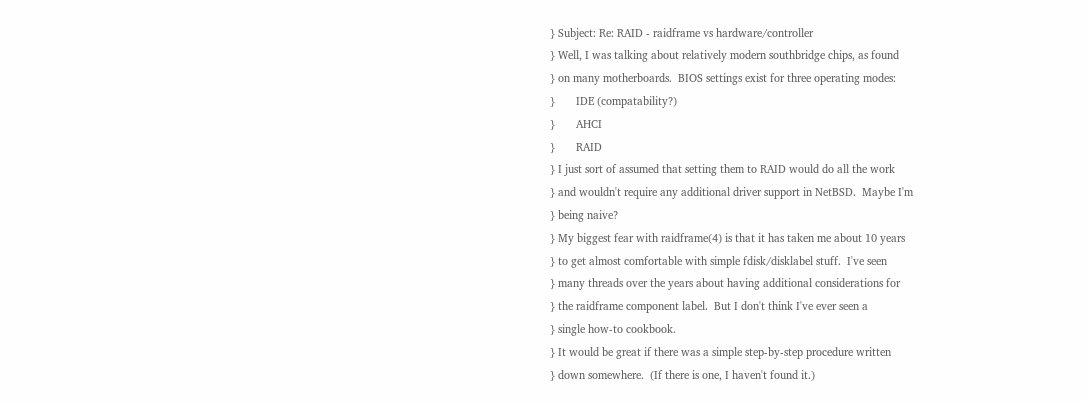} Subject: Re: RAID - raidframe vs hardware/controller
} Well, I was talking about relatively modern southbridge chips, as found
} on many motherboards.  BIOS settings exist for three operating modes:
}       IDE (compatability?)
}       AHCI
}       RAID
} I just sort of assumed that setting them to RAID would do all the work
} and wouldn't require any additional driver support in NetBSD.  Maybe I'm
} being naive?
} My biggest fear with raidframe(4) is that it has taken me about 10 years
} to get almost comfortable with simple fdisk/disklabel stuff.  I've seen
} many threads over the years about having additional considerations for
} the raidframe component label.  But I don't think I've ever seen a
} single how-to cookbook.
} It would be great if there was a simple step-by-step procedure written
} down somewhere.  (If there is one, I haven't found it.)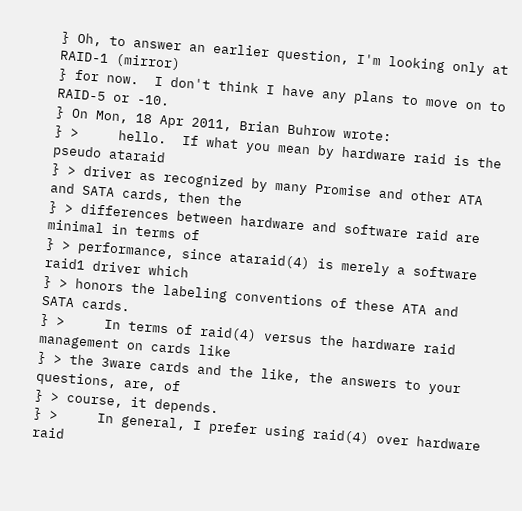} Oh, to answer an earlier question, I'm looking only at RAID-1 (mirror)
} for now.  I don't think I have any plans to move on to RAID-5 or -10.
} On Mon, 18 Apr 2011, Brian Buhrow wrote:
} >     hello.  If what you mean by hardware raid is the pseudo ataraid
} > driver as recognized by many Promise and other ATA and SATA cards, then the
} > differences between hardware and software raid are minimal in terms of
} > performance, since ataraid(4) is merely a software raid1 driver which
} > honors the labeling conventions of these ATA and SATA cards.
} >     In terms of raid(4) versus the hardware raid management on cards like
} > the 3ware cards and the like, the answers to your questions, are, of
} > course, it depends.
} >     In general, I prefer using raid(4) over hardware raid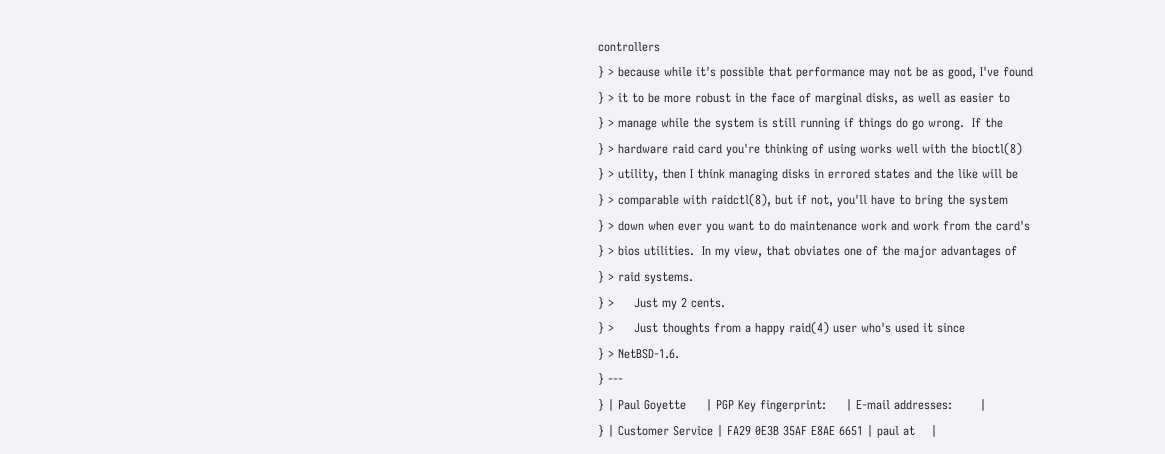controllers
} > because while it's possible that performance may not be as good, I've found
} > it to be more robust in the face of marginal disks, as well as easier to
} > manage while the system is still running if things do go wrong.  If the
} > hardware raid card you're thinking of using works well with the bioctl(8)
} > utility, then I think managing disks in errored states and the like will be
} > comparable with raidctl(8), but if not, you'll have to bring the system
} > down when ever you want to do maintenance work and work from the card's
} > bios utilities.  In my view, that obviates one of the major advantages of
} > raid systems.
} >     Just my 2 cents.
} >     Just thoughts from a happy raid(4) user who's used it since
} > NetBSD-1.6.
} ---
} | Paul Goyette     | PGP Key fingerprint:     | E-mail addresses:       |
} | Customer Service | FA29 0E3B 35AF E8AE 6651 | paul at    |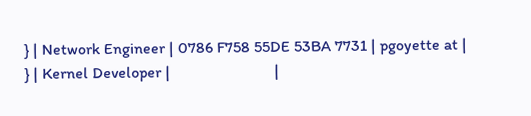} | Network Engineer | 0786 F758 55DE 53BA 7731 | pgoyette at |
} | Kernel Developer |                          |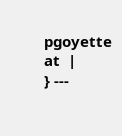pgoyette at  |
} ---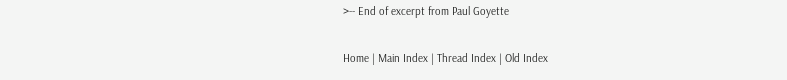>-- End of excerpt from Paul Goyette

Home | Main Index | Thread Index | Old Index